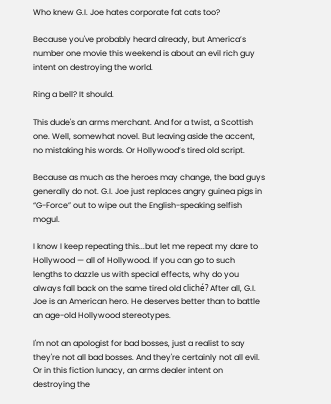Who knew G.I. Joe hates corporate fat cats too?

Because you've probably heard already, but America’s number one movie this weekend is about an evil rich guy intent on destroying the world.

Ring a bell? It should.

This dude's an arms merchant. And for a twist, a Scottish one. Well, somewhat novel. But leaving aside the accent, no mistaking his words. Or Hollywood’s tired old script.

Because as much as the heroes may change, the bad guys generally do not. G.I. Joe just replaces angry guinea pigs in “G-Force” out to wipe out the English-speaking selfish mogul.

I know I keep repeating this...but let me repeat my dare to Hollywood — all of Hollywood. If you can go to such lengths to dazzle us with special effects, why do you always fall back on the same tired old cliché? After all, G.I. Joe is an American hero. He deserves better than to battle an age-old Hollywood stereotypes.

I'm not an apologist for bad bosses, just a realist to say they're not all bad bosses. And they're certainly not all evil. Or in this fiction lunacy, an arms dealer intent on destroying the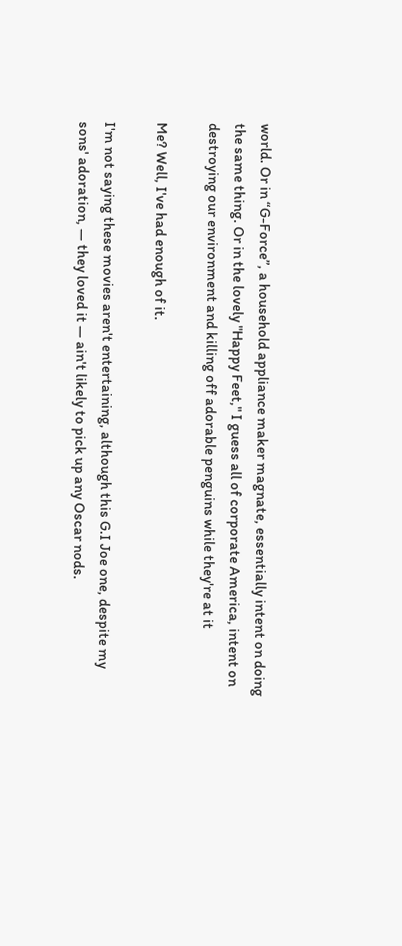world. Or in “G-Force”, a household appliance maker magnate, essentially intent on doing the same thing. Or in the lovely "Happy Feet," I guess all of corporate America, intent on destroying our environment and killing off adorable penguins while they're at it

Me? Well, I've had enough of it.

I'm not saying these movies aren't entertaining, although this G.I Joe one, despite my sons' adoration, — they loved it — ain't likely to pick up any Oscar nods.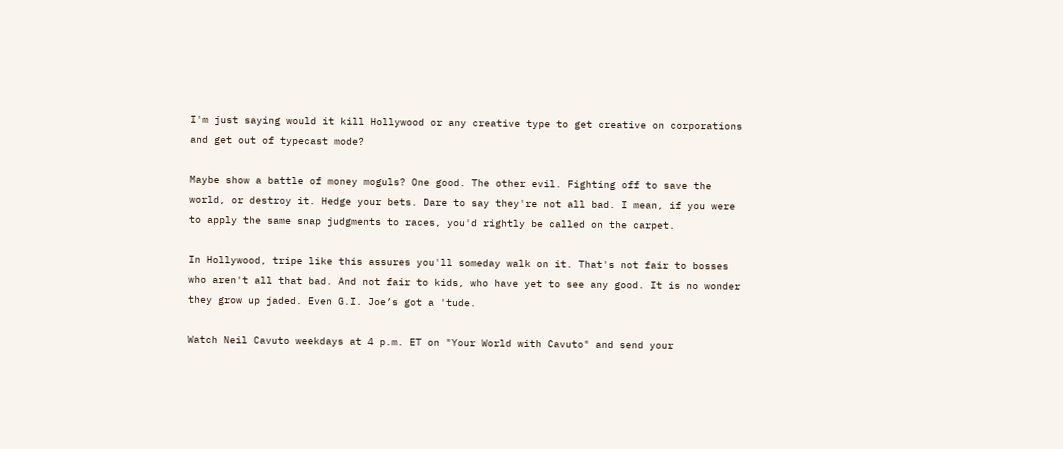I'm just saying would it kill Hollywood or any creative type to get creative on corporations and get out of typecast mode?

Maybe show a battle of money moguls? One good. The other evil. Fighting off to save the world, or destroy it. Hedge your bets. Dare to say they're not all bad. I mean, if you were to apply the same snap judgments to races, you'd rightly be called on the carpet.

In Hollywood, tripe like this assures you'll someday walk on it. That's not fair to bosses who aren't all that bad. And not fair to kids, who have yet to see any good. It is no wonder they grow up jaded. Even G.I. Joe’s got a 'tude.

Watch Neil Cavuto weekdays at 4 p.m. ET on "Your World with Cavuto" and send your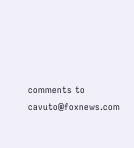comments to cavuto@foxnews.com